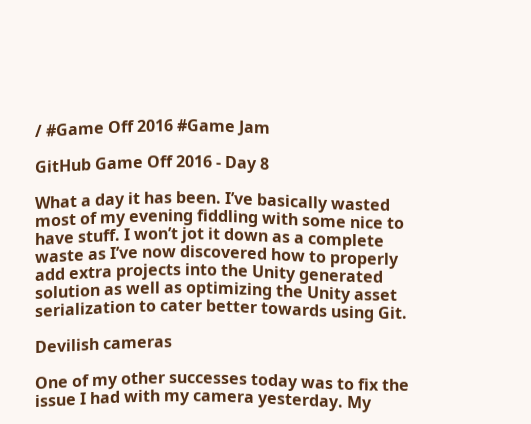/ #Game Off 2016 #Game Jam

GitHub Game Off 2016 - Day 8

What a day it has been. I’ve basically wasted most of my evening fiddling with some nice to have stuff. I won’t jot it down as a complete waste as I’ve now discovered how to properly add extra projects into the Unity generated solution as well as optimizing the Unity asset serialization to cater better towards using Git.

Devilish cameras

One of my other successes today was to fix the issue I had with my camera yesterday. My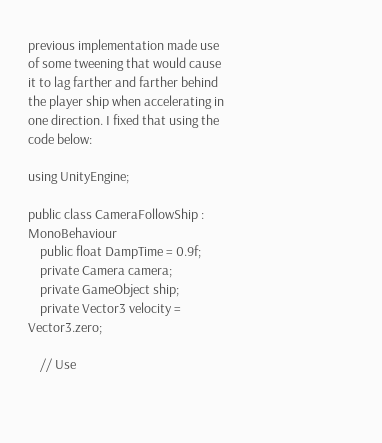previous implementation made use of some tweening that would cause it to lag farther and farther behind the player ship when accelerating in one direction. I fixed that using the code below:

using UnityEngine;

public class CameraFollowShip : MonoBehaviour
    public float DampTime = 0.9f;
    private Camera camera;
    private GameObject ship;
    private Vector3 velocity = Vector3.zero;

    // Use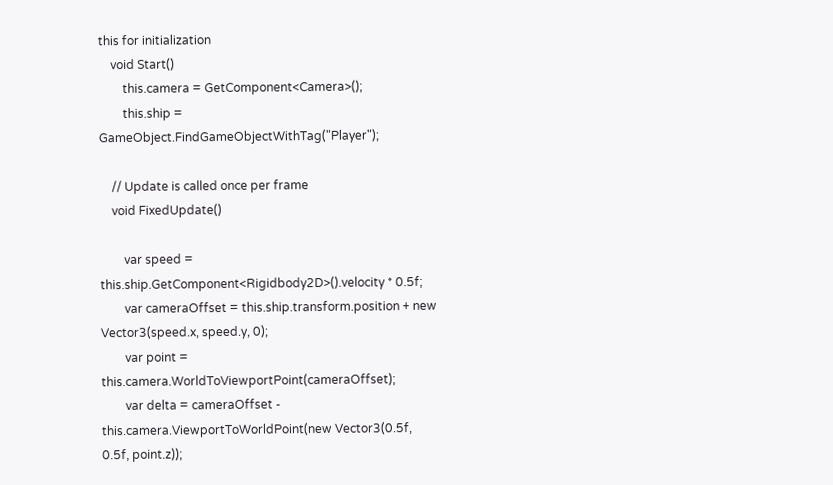this for initialization
    void Start()
        this.camera = GetComponent<Camera>();
        this.ship = GameObject.FindGameObjectWithTag("Player");

    // Update is called once per frame
    void FixedUpdate()

        var speed = this.ship.GetComponent<Rigidbody2D>().velocity * 0.5f;
        var cameraOffset = this.ship.transform.position + new Vector3(speed.x, speed.y, 0);
        var point = this.camera.WorldToViewportPoint(cameraOffset);
        var delta = cameraOffset - this.camera.ViewportToWorldPoint(new Vector3(0.5f, 0.5f, point.z));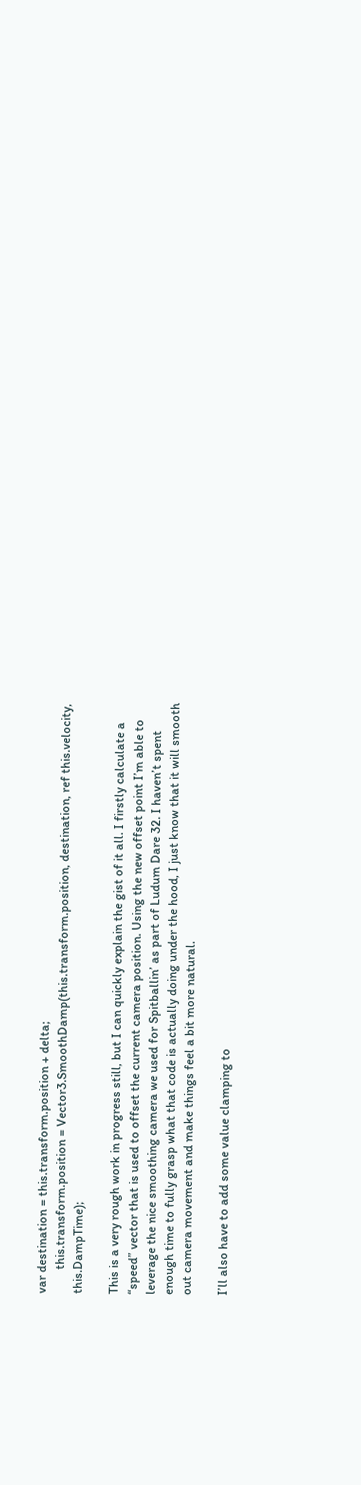var destination = this.transform.position + delta;
        this.transform.position = Vector3.SmoothDamp(this.transform.position, destination, ref this.velocity, this.DampTime);

This is a very rough work in progress still, but I can quickly explain the gist of it all. I firstly calculate a “speed” vector that is used to offset the current camera position. Using the new offset point I’m able to leverage the nice smoothing camera we used for Spitballin’ as part of Ludum Dare 32. I haven’t spent enough time to fully grasp what that code is actually doing under the hood, I just know that it will smooth out camera movement and make things feel a bit more natural.

I’ll also have to add some value clamping to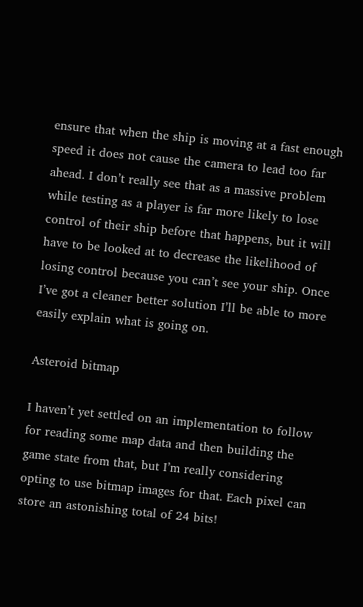ensure that when the ship is moving at a fast enough speed it does not cause the camera to lead too far ahead. I don’t really see that as a massive problem while testing as a player is far more likely to lose control of their ship before that happens, but it will have to be looked at to decrease the likelihood of losing control because you can’t see your ship. Once I’ve got a cleaner better solution I’ll be able to more easily explain what is going on.

Asteroid bitmap

I haven’t yet settled on an implementation to follow for reading some map data and then building the game state from that, but I’m really considering opting to use bitmap images for that. Each pixel can store an astonishing total of 24 bits!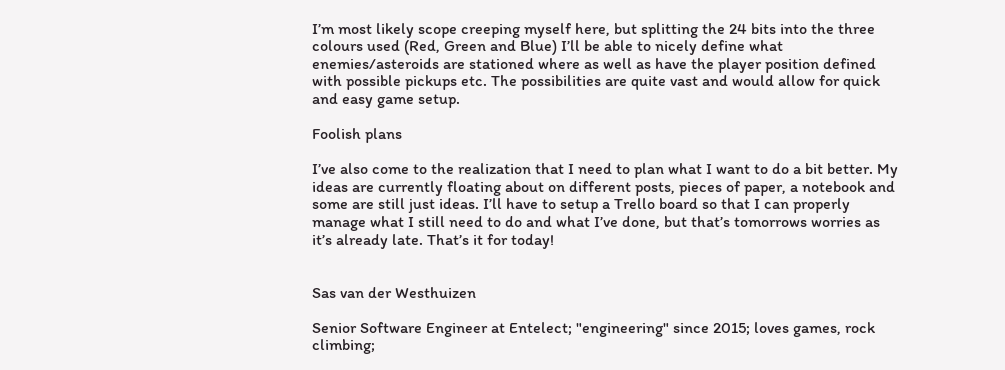I’m most likely scope creeping myself here, but splitting the 24 bits into the three colours used (Red, Green and Blue) I’ll be able to nicely define what enemies/asteroids are stationed where as well as have the player position defined with possible pickups etc. The possibilities are quite vast and would allow for quick and easy game setup.

Foolish plans

I’ve also come to the realization that I need to plan what I want to do a bit better. My ideas are currently floating about on different posts, pieces of paper, a notebook and some are still just ideas. I’ll have to setup a Trello board so that I can properly manage what I still need to do and what I’ve done, but that’s tomorrows worries as it’s already late. That’s it for today!


Sas van der Westhuizen

Senior Software Engineer at Entelect; "engineering" since 2015; loves games, rock climbing;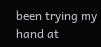been trying my hand at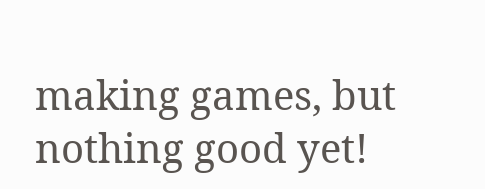making games, but nothing good yet!